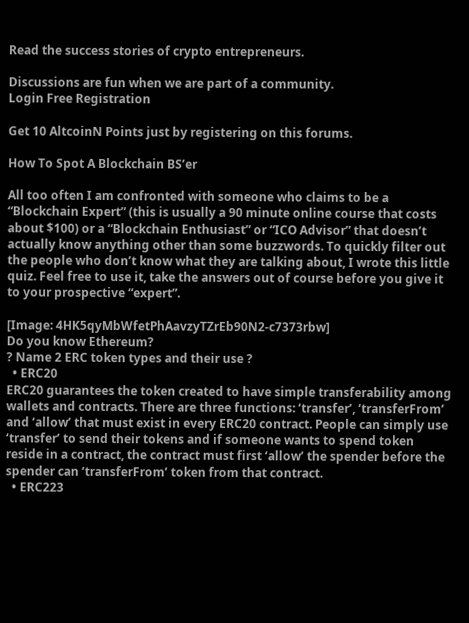Read the success stories of crypto entrepreneurs.

Discussions are fun when we are part of a community.
Login Free Registration

Get 10 AltcoinN Points just by registering on this forums.

How To Spot A Blockchain BS’er

All too often I am confronted with someone who claims to be a “Blockchain Expert” (this is usually a 90 minute online course that costs about $100) or a “Blockchain Enthusiast” or “ICO Advisor” that doesn’t actually know anything other than some buzzwords. To quickly filter out the people who don’t know what they are talking about, I wrote this little quiz. Feel free to use it, take the answers out of course before you give it to your prospective “expert”.

[Image: 4HK5qyMbWfetPhAavzyTZrEb90N2-c7373rbw]
Do you know Ethereum?
? Name 2 ERC token types and their use ?
  • ERC20
ERC20 guarantees the token created to have simple transferability among wallets and contracts. There are three functions: ‘transfer’, ‘transferFrom’ and ‘allow’ that must exist in every ERC20 contract. People can simply use ‘transfer’ to send their tokens and if someone wants to spend token reside in a contract, the contract must first ‘allow’ the spender before the spender can ‘transferFrom’ token from that contract.
  • ERC223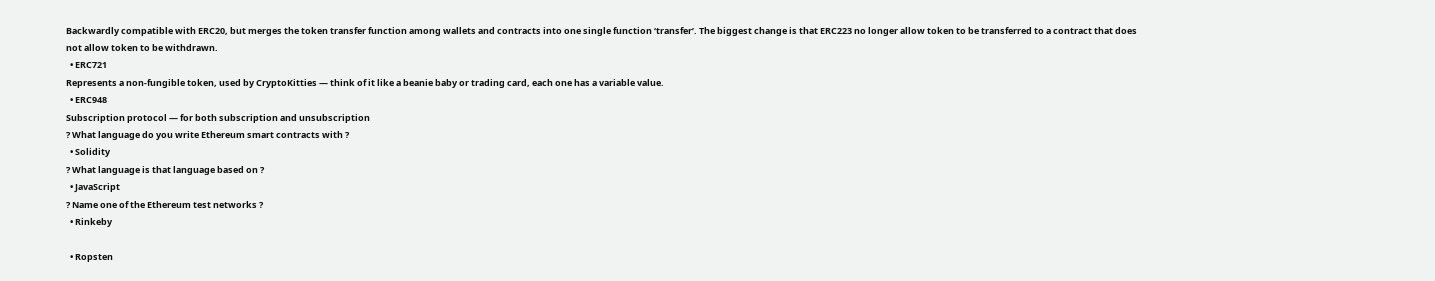Backwardly compatible with ERC20, but merges the token transfer function among wallets and contracts into one single function ‘transfer’. The biggest change is that ERC223 no longer allow token to be transferred to a contract that does not allow token to be withdrawn.
  • ERC721
Represents a non-fungible token, used by CryptoKitties — think of it like a beanie baby or trading card, each one has a variable value.
  • ERC948
Subscription protocol — for both subscription and unsubscription
? What language do you write Ethereum smart contracts with ?
  • Solidity
? What language is that language based on ?
  • JavaScript
? Name one of the Ethereum test networks ?
  • Rinkeby

  • Ropsten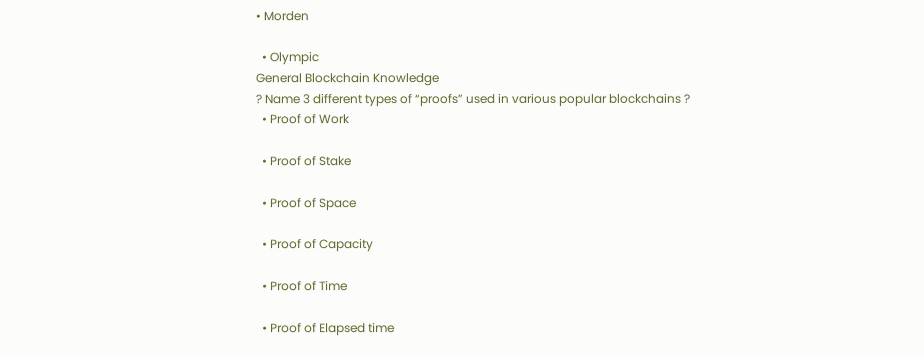• Morden

  • Olympic
General Blockchain Knowledge
? Name 3 different types of “proofs” used in various popular blockchains ?
  • Proof of Work

  • Proof of Stake

  • Proof of Space

  • Proof of Capacity

  • Proof of Time

  • Proof of Elapsed time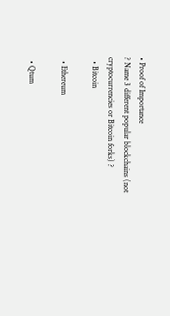• Proof of Importance
? Name 3 different popular blockchains (not cryptocurrencies or Bitcoin forks) ?
  • Bitcoin

  • Ethereum

  • Qtum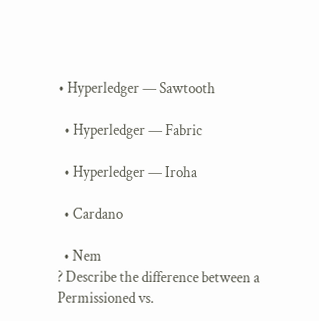• Hyperledger — Sawtooth

  • Hyperledger — Fabric

  • Hyperledger — Iroha

  • Cardano

  • Nem
? Describe the difference between a Permissioned vs.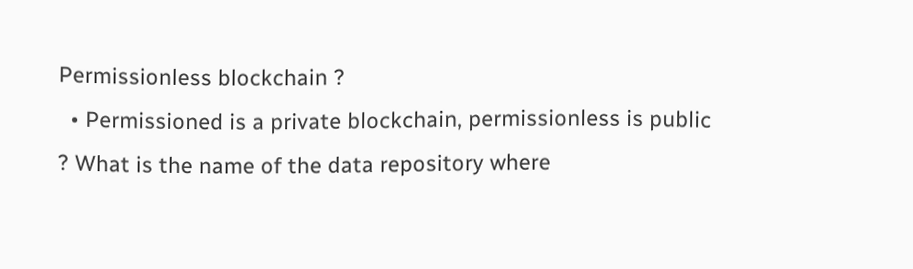Permissionless blockchain ?
  • Permissioned is a private blockchain, permissionless is public
? What is the name of the data repository where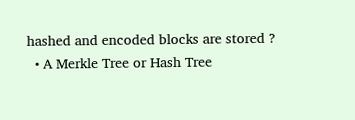hashed and encoded blocks are stored ?
  • A Merkle Tree or Hash Tree